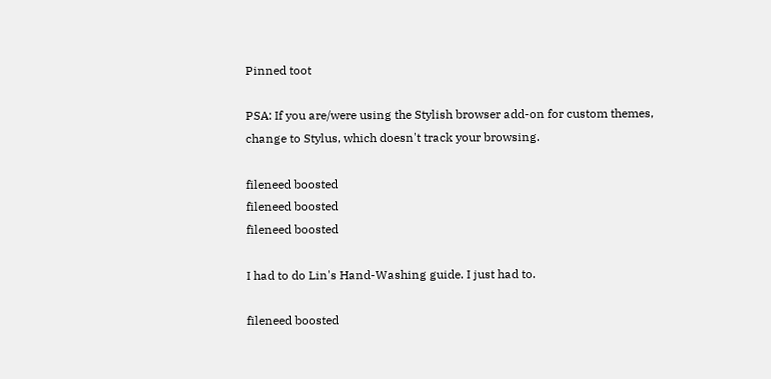Pinned toot

PSA: If you are/were using the Stylish browser add-on for custom themes, change to Stylus, which doesn't track your browsing.

fileneed boosted
fileneed boosted
fileneed boosted

I had to do Lin's Hand-Washing guide. I just had to.

fileneed boosted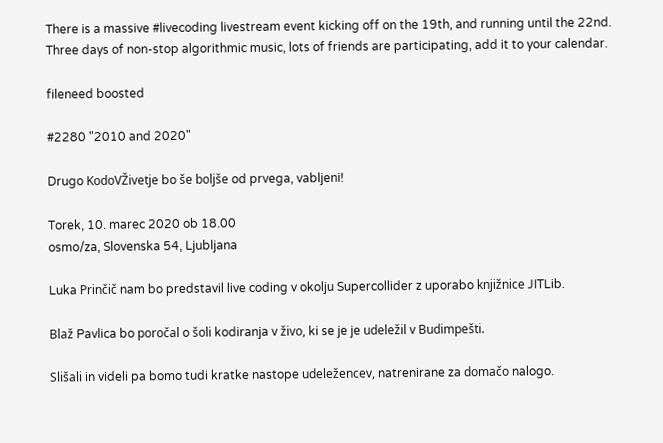There is a massive #livecoding livestream event kicking off on the 19th, and running until the 22nd. Three days of non-stop algorithmic music, lots of friends are participating, add it to your calendar.

fileneed boosted

#2280 "2010 and 2020"

Drugo KodoVŽivetje bo še boljše od prvega, vabljeni!

Torek, 10. marec 2020 ob 18.00
osmo/za, Slovenska 54, Ljubljana

Luka Prinčič nam bo predstavil live coding v okolju Supercollider z uporabo knjižnice JITLib.

Blaž Pavlica bo poročal o šoli kodiranja v živo, ki se je je udeležil v Budimpešti.

Slišali in videli pa bomo tudi kratke nastope udeležencev, natrenirane za domačo nalogo.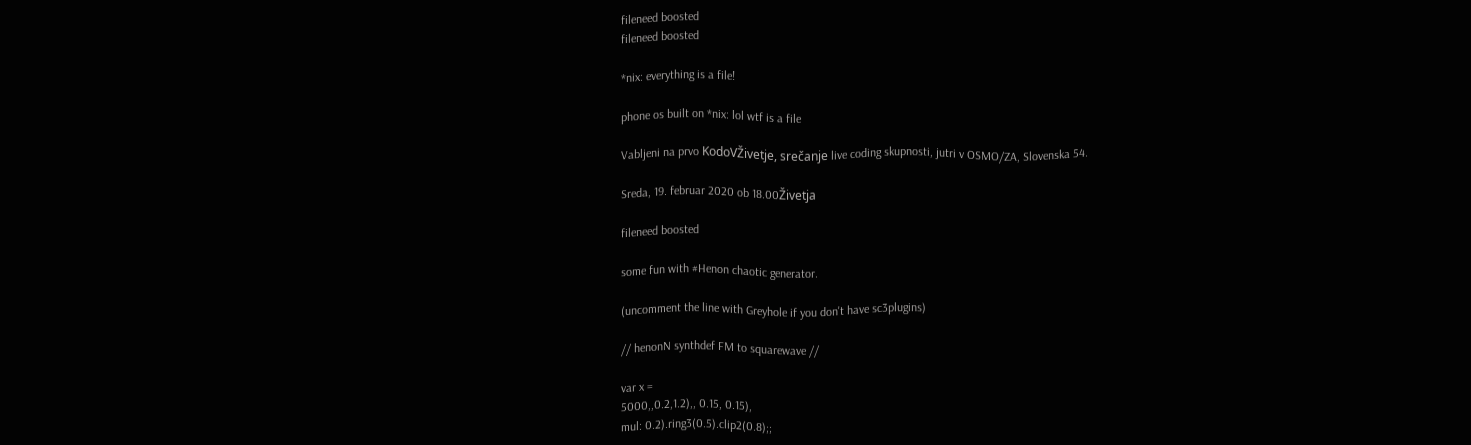fileneed boosted
fileneed boosted

*nix: everything is a file!

phone os built on *nix: lol wtf is a file

Vabljeni na prvo KodoVŽivetje, srečanje live coding skupnosti, jutri v OSMO/ZA, Slovenska 54.

Sreda, 19. februar 2020 ob 18.00Živetja

fileneed boosted

some fun with #Henon chaotic generator.

(uncomment the line with Greyhole if you don't have sc3plugins)

// henonN synthdef FM to squarewave //

var x =
5000,,0.2,1.2),, 0.15, 0.15),
mul: 0.2).ring3(0.5).clip2(0.8);;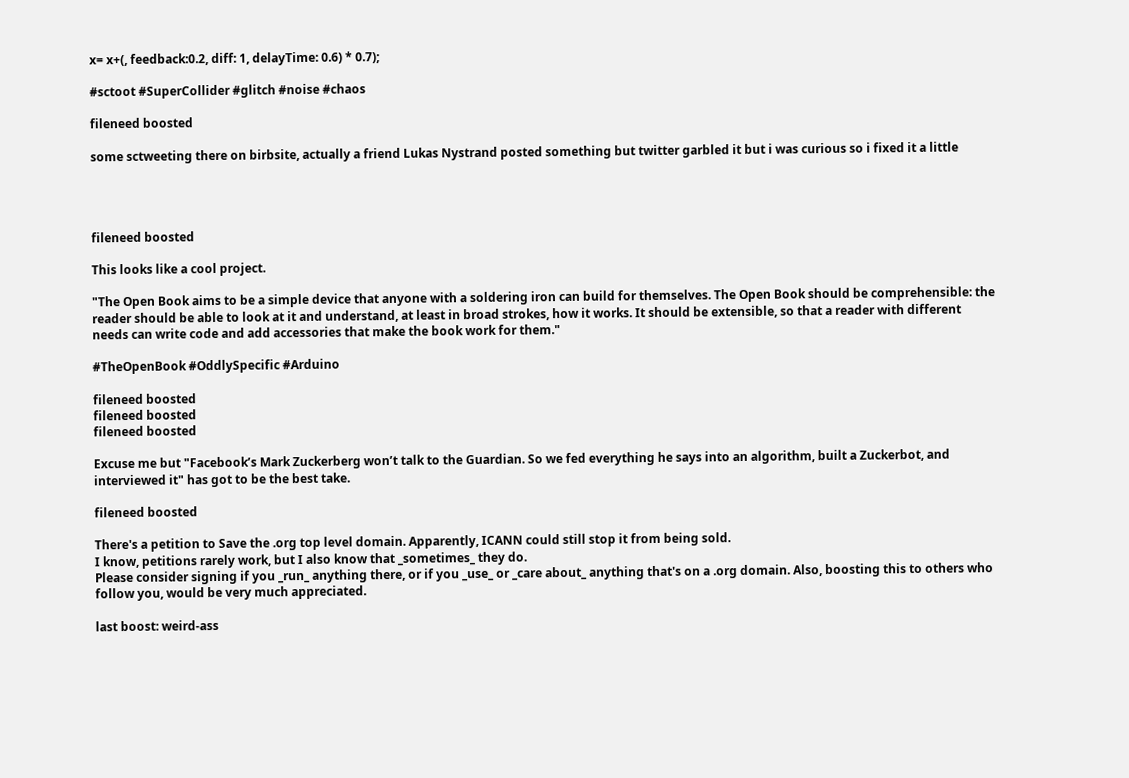x= x+(, feedback:0.2, diff: 1, delayTime: 0.6) * 0.7);

#sctoot #SuperCollider #glitch #noise #chaos

fileneed boosted

some sctweeting there on birbsite, actually a friend Lukas Nystrand posted something but twitter garbled it but i was curious so i fixed it a little




fileneed boosted

This looks like a cool project.

"The Open Book aims to be a simple device that anyone with a soldering iron can build for themselves. The Open Book should be comprehensible: the reader should be able to look at it and understand, at least in broad strokes, how it works. It should be extensible, so that a reader with different needs can write code and add accessories that make the book work for them."

#TheOpenBook #OddlySpecific #Arduino

fileneed boosted
fileneed boosted
fileneed boosted

Excuse me but "Facebook’s Mark Zuckerberg won’t talk to the Guardian. So we fed everything he says into an algorithm, built a Zuckerbot, and interviewed it" has got to be the best take.

fileneed boosted

There's a petition to Save the .org top level domain. Apparently, ICANN could still stop it from being sold.
I know, petitions rarely work, but I also know that _sometimes_ they do.
Please consider signing if you _run_ anything there, or if you _use_ or _care about_ anything that's on a .org domain. Also, boosting this to others who follow you, would be very much appreciated.

last boost: weird-ass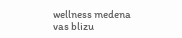wellness medena vas blizu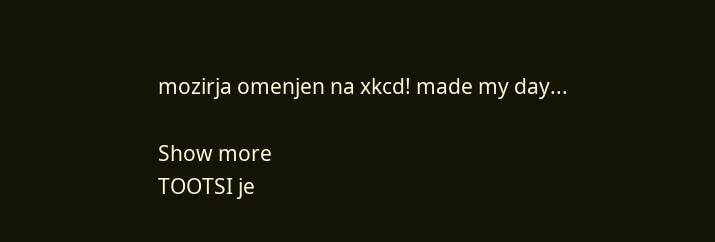mozirja omenjen na xkcd! made my day...

Show more
TOOTSI je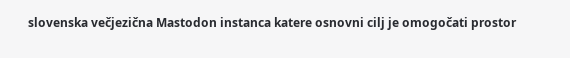slovenska večjezična Mastodon instanca katere osnovni cilj je omogočati prostor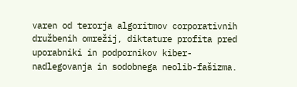varen od terorja algoritmov corporativnih družbenih omrežij, diktature profita pred uporabniki in podpornikov kiber-nadlegovanja in sodobnega neolib-fašizma.